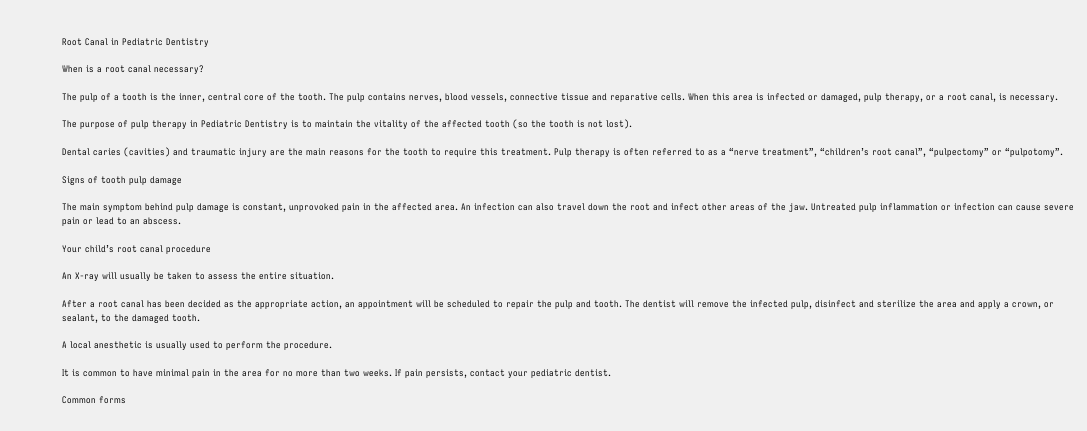Root Canal in Pediatric Dentistry

When is a root canal necessary?

The pulp of a tooth is the inner, central core of the tooth. The pulp contains nerves, blood vessels, connective tissue and reparative cells. When this area is infected or damaged, pulp therapy, or a root canal, is necessary.

The purpose of pulp therapy in Pediatric Dentistry is to maintain the vitality of the affected tooth (so the tooth is not lost).

Dental caries (cavities) and traumatic injury are the main reasons for the tooth to require this treatment. Pulp therapy is often referred to as a “nerve treatment”, “children’s root canal”, “pulpectomy” or “pulpotomy”.

Signs of tooth pulp damage

The main symptom behind pulp damage is constant, unprovoked pain in the affected area. An infection can also travel down the root and infect other areas of the jaw. Untreated pulp inflammation or infection can cause severe pain or lead to an abscess.

Your child’s root canal procedure

An X-ray will usually be taken to assess the entire situation.

After a root canal has been decided as the appropriate action, an appointment will be scheduled to repair the pulp and tooth. The dentist will remove the infected pulp, disinfect and sterilize the area and apply a crown, or sealant, to the damaged tooth.

A local anesthetic is usually used to perform the procedure.

It is common to have minimal pain in the area for no more than two weeks. If pain persists, contact your pediatric dentist.

Common forms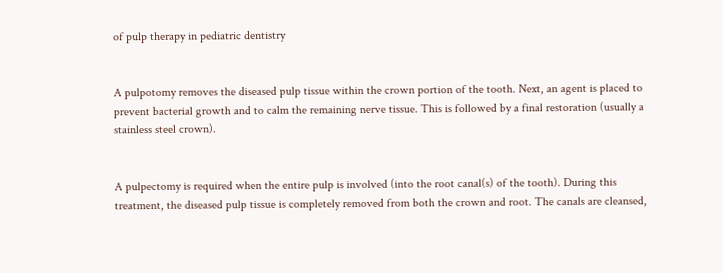of pulp therapy in pediatric dentistry


A pulpotomy removes the diseased pulp tissue within the crown portion of the tooth. Next, an agent is placed to prevent bacterial growth and to calm the remaining nerve tissue. This is followed by a final restoration (usually a stainless steel crown).


A pulpectomy is required when the entire pulp is involved (into the root canal(s) of the tooth). During this treatment, the diseased pulp tissue is completely removed from both the crown and root. The canals are cleansed,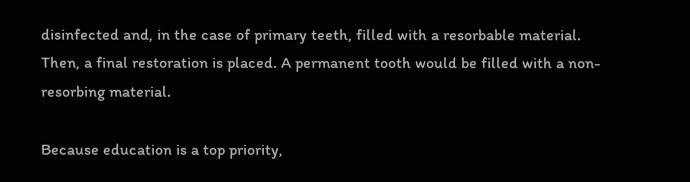disinfected and, in the case of primary teeth, filled with a resorbable material. Then, a final restoration is placed. A permanent tooth would be filled with a non-resorbing material.

Because education is a top priority,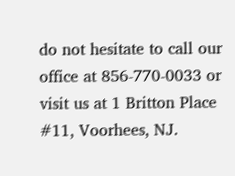do not hesitate to call our office at 856-770-0033 or visit us at 1 Britton Place #11, Voorhees, NJ.